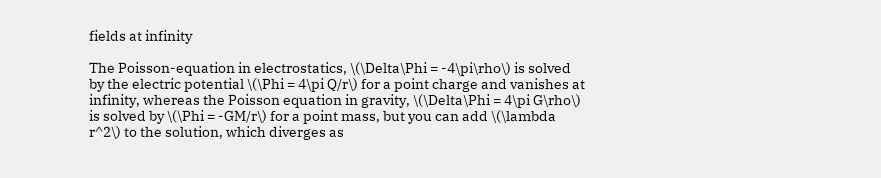fields at infinity

The Poisson-equation in electrostatics, \(\Delta\Phi = -4\pi\rho\) is solved by the electric potential \(\Phi = 4\pi Q/r\) for a point charge and vanishes at infinity, whereas the Poisson equation in gravity, \(\Delta\Phi = 4\pi G\rho\) is solved by \(\Phi = -GM/r\) for a point mass, but you can add \(\lambda r^2\) to the solution, which diverges as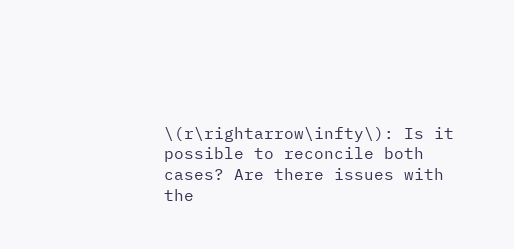\(r\rightarrow\infty\): Is it possible to reconcile both cases? Are there issues with the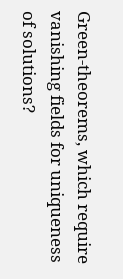Green-theorems, which require vanishing fields for uniqueness of solutions?